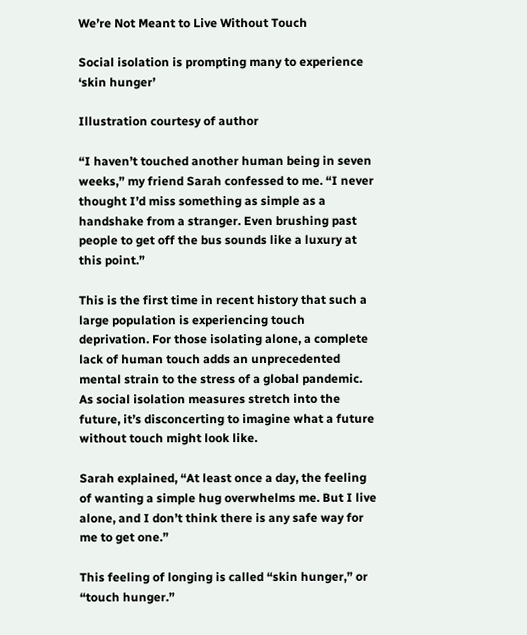We’re Not Meant to Live Without Touch

Social isolation is prompting many to experience ‘skin hunger’

Illustration courtesy of author

“I haven’t touched another human being in seven weeks,” my friend Sarah confessed to me. “I never thought I’d miss something as simple as a handshake from a stranger. Even brushing past people to get off the bus sounds like a luxury at this point.”

This is the first time in recent history that such a large population is experiencing touch deprivation. For those isolating alone, a complete lack of human touch adds an unprecedented mental strain to the stress of a global pandemic. As social isolation measures stretch into the future, it’s disconcerting to imagine what a future without touch might look like.

Sarah explained, “At least once a day, the feeling of wanting a simple hug overwhelms me. But I live alone, and I don’t think there is any safe way for me to get one.”

This feeling of longing is called “skin hunger,” or “touch hunger.”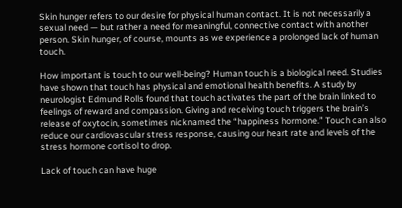Skin hunger refers to our desire for physical human contact. It is not necessarily a sexual need — but rather a need for meaningful, connective contact with another person. Skin hunger, of course, mounts as we experience a prolonged lack of human touch.

How important is touch to our well-being? Human touch is a biological need. Studies have shown that touch has physical and emotional health benefits. A study by neurologist Edmund Rolls found that touch activates the part of the brain linked to feelings of reward and compassion. Giving and receiving touch triggers the brain’s release of oxytocin, sometimes nicknamed the “happiness hormone.” Touch can also reduce our cardiovascular stress response, causing our heart rate and levels of the stress hormone cortisol to drop.

Lack of touch can have huge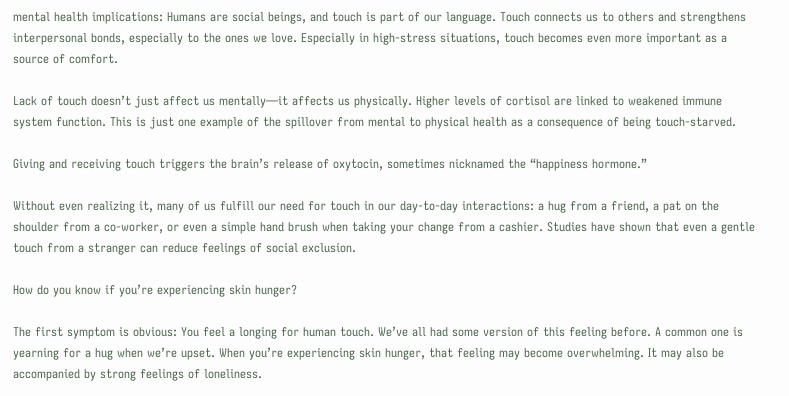mental health implications: Humans are social beings, and touch is part of our language. Touch connects us to others and strengthens interpersonal bonds, especially to the ones we love. Especially in high-stress situations, touch becomes even more important as a source of comfort.

Lack of touch doesn’t just affect us mentally—it affects us physically. Higher levels of cortisol are linked to weakened immune system function. This is just one example of the spillover from mental to physical health as a consequence of being touch-starved.

Giving and receiving touch triggers the brain’s release of oxytocin, sometimes nicknamed the “happiness hormone.”

Without even realizing it, many of us fulfill our need for touch in our day-to-day interactions: a hug from a friend, a pat on the shoulder from a co-worker, or even a simple hand brush when taking your change from a cashier. Studies have shown that even a gentle touch from a stranger can reduce feelings of social exclusion.

How do you know if you’re experiencing skin hunger?

The first symptom is obvious: You feel a longing for human touch. We’ve all had some version of this feeling before. A common one is yearning for a hug when we’re upset. When you’re experiencing skin hunger, that feeling may become overwhelming. It may also be accompanied by strong feelings of loneliness.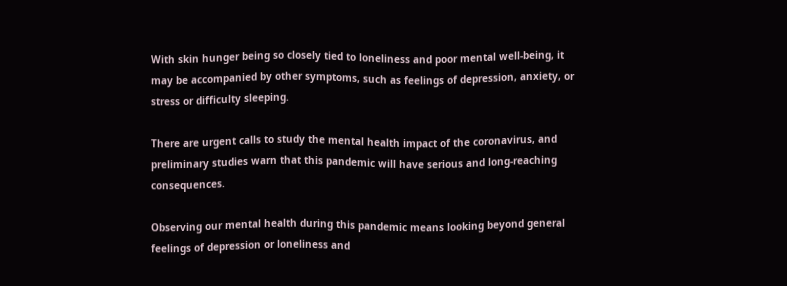With skin hunger being so closely tied to loneliness and poor mental well-being, it may be accompanied by other symptoms, such as feelings of depression, anxiety, or stress or difficulty sleeping.

There are urgent calls to study the mental health impact of the coronavirus, and preliminary studies warn that this pandemic will have serious and long-reaching consequences.

Observing our mental health during this pandemic means looking beyond general feelings of depression or loneliness and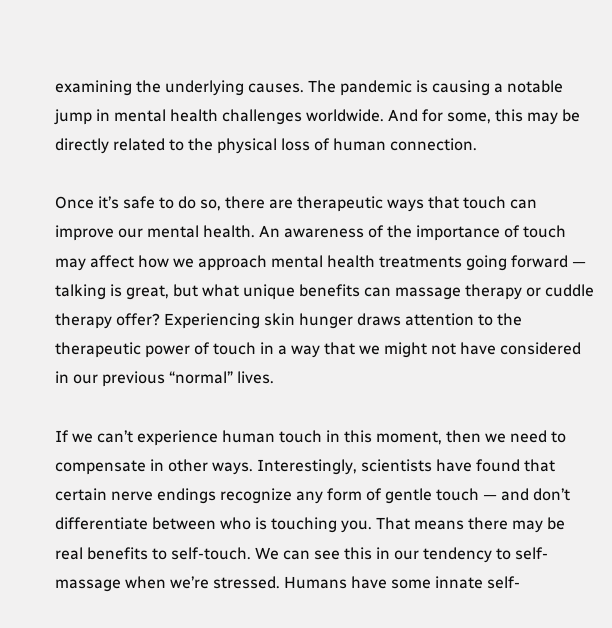examining the underlying causes. The pandemic is causing a notable jump in mental health challenges worldwide. And for some, this may be directly related to the physical loss of human connection.

Once it’s safe to do so, there are therapeutic ways that touch can improve our mental health. An awareness of the importance of touch may affect how we approach mental health treatments going forward — talking is great, but what unique benefits can massage therapy or cuddle therapy offer? Experiencing skin hunger draws attention to the therapeutic power of touch in a way that we might not have considered in our previous “normal” lives.

If we can’t experience human touch in this moment, then we need to compensate in other ways. Interestingly, scientists have found that certain nerve endings recognize any form of gentle touch — and don’t differentiate between who is touching you. That means there may be real benefits to self-touch. We can see this in our tendency to self-massage when we’re stressed. Humans have some innate self-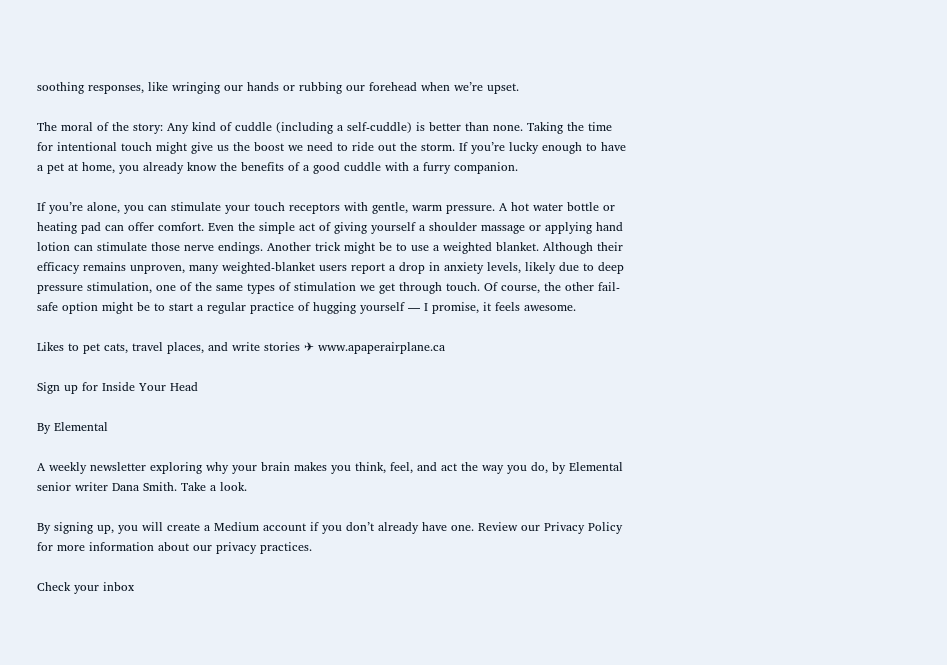soothing responses, like wringing our hands or rubbing our forehead when we’re upset.

The moral of the story: Any kind of cuddle (including a self-cuddle) is better than none. Taking the time for intentional touch might give us the boost we need to ride out the storm. If you’re lucky enough to have a pet at home, you already know the benefits of a good cuddle with a furry companion.

If you’re alone, you can stimulate your touch receptors with gentle, warm pressure. A hot water bottle or heating pad can offer comfort. Even the simple act of giving yourself a shoulder massage or applying hand lotion can stimulate those nerve endings. Another trick might be to use a weighted blanket. Although their efficacy remains unproven, many weighted-blanket users report a drop in anxiety levels, likely due to deep pressure stimulation, one of the same types of stimulation we get through touch. Of course, the other fail-safe option might be to start a regular practice of hugging yourself — I promise, it feels awesome.

Likes to pet cats, travel places, and write stories ✈ www.apaperairplane.ca

Sign up for Inside Your Head

By Elemental

A weekly newsletter exploring why your brain makes you think, feel, and act the way you do, by Elemental senior writer Dana Smith. Take a look.

By signing up, you will create a Medium account if you don’t already have one. Review our Privacy Policy for more information about our privacy practices.

Check your inbox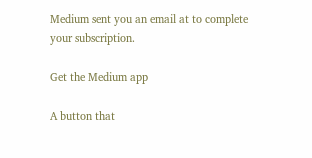Medium sent you an email at to complete your subscription.

Get the Medium app

A button that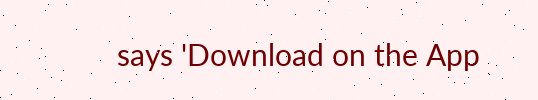says 'Download on the App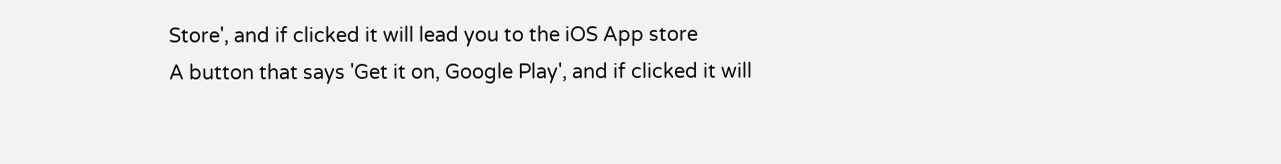Store', and if clicked it will lead you to the iOS App store
A button that says 'Get it on, Google Play', and if clicked it will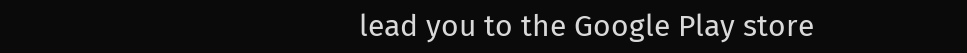lead you to the Google Play store